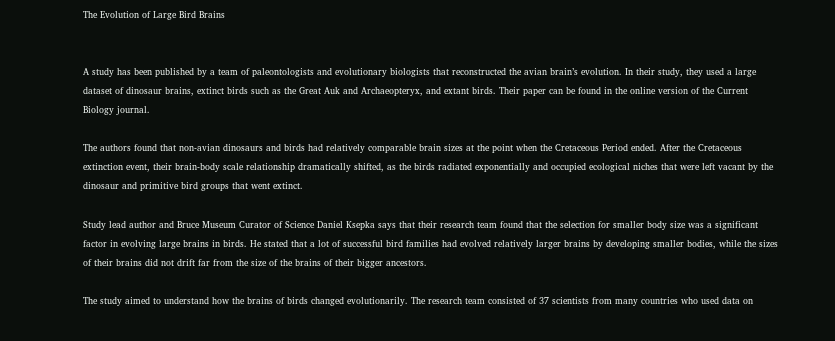The Evolution of Large Bird Brains


A study has been published by a team of paleontologists and evolutionary biologists that reconstructed the avian brain’s evolution. In their study, they used a large dataset of dinosaur brains, extinct birds such as the Great Auk and Archaeopteryx, and extant birds. Their paper can be found in the online version of the Current Biology journal.

The authors found that non-avian dinosaurs and birds had relatively comparable brain sizes at the point when the Cretaceous Period ended. After the Cretaceous extinction event, their brain-body scale relationship dramatically shifted, as the birds radiated exponentially and occupied ecological niches that were left vacant by the dinosaur and primitive bird groups that went extinct.

Study lead author and Bruce Museum Curator of Science Daniel Ksepka says that their research team found that the selection for smaller body size was a significant factor in evolving large brains in birds. He stated that a lot of successful bird families had evolved relatively larger brains by developing smaller bodies, while the sizes of their brains did not drift far from the size of the brains of their bigger ancestors.

The study aimed to understand how the brains of birds changed evolutionarily. The research team consisted of 37 scientists from many countries who used data on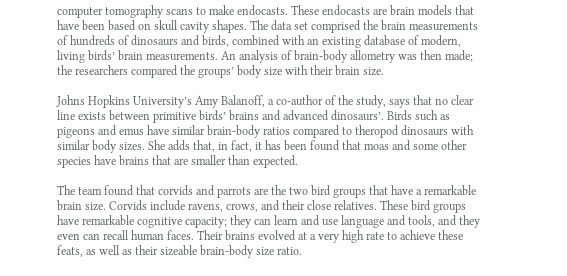computer tomography scans to make endocasts. These endocasts are brain models that have been based on skull cavity shapes. The data set comprised the brain measurements of hundreds of dinosaurs and birds, combined with an existing database of modern, living birds’ brain measurements. An analysis of brain-body allometry was then made; the researchers compared the groups’ body size with their brain size.

Johns Hopkins University’s Amy Balanoff, a co-author of the study, says that no clear line exists between primitive birds’ brains and advanced dinosaurs’. Birds such as pigeons and emus have similar brain-body ratios compared to theropod dinosaurs with similar body sizes. She adds that, in fact, it has been found that moas and some other species have brains that are smaller than expected.

The team found that corvids and parrots are the two bird groups that have a remarkable brain size. Corvids include ravens, crows, and their close relatives. These bird groups have remarkable cognitive capacity; they can learn and use language and tools, and they even can recall human faces. Their brains evolved at a very high rate to achieve these feats, as well as their sizeable brain-body size ratio.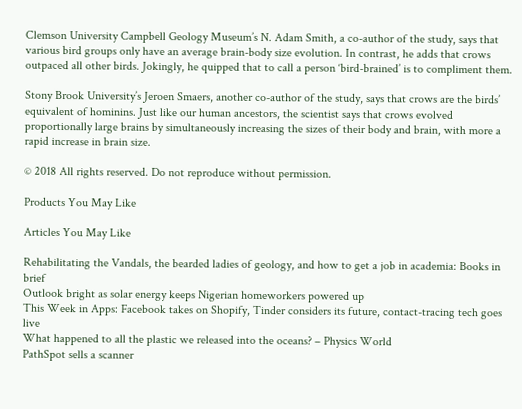Clemson University Campbell Geology Museum’s N. Adam Smith, a co-author of the study, says that various bird groups only have an average brain-body size evolution. In contrast, he adds that crows outpaced all other birds. Jokingly, he quipped that to call a person ‘bird-brained’ is to compliment them.

Stony Brook University’s Jeroen Smaers, another co-author of the study, says that crows are the birds’ equivalent of hominins. Just like our human ancestors, the scientist says that crows evolved proportionally large brains by simultaneously increasing the sizes of their body and brain, with more a rapid increase in brain size.

© 2018 All rights reserved. Do not reproduce without permission.

Products You May Like

Articles You May Like

Rehabilitating the Vandals, the bearded ladies of geology, and how to get a job in academia: Books in brief
Outlook bright as solar energy keeps Nigerian homeworkers powered up
This Week in Apps: Facebook takes on Shopify, Tinder considers its future, contact-tracing tech goes live
What happened to all the plastic we released into the oceans? – Physics World
PathSpot sells a scanner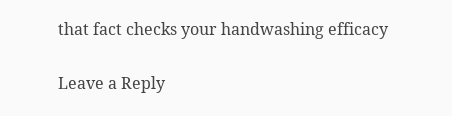that fact checks your handwashing efficacy

Leave a Reply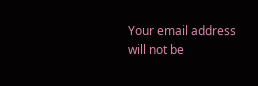Your email address will not be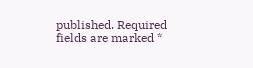published. Required fields are marked *